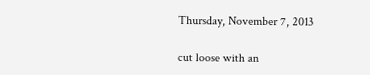Thursday, November 7, 2013

cut loose with an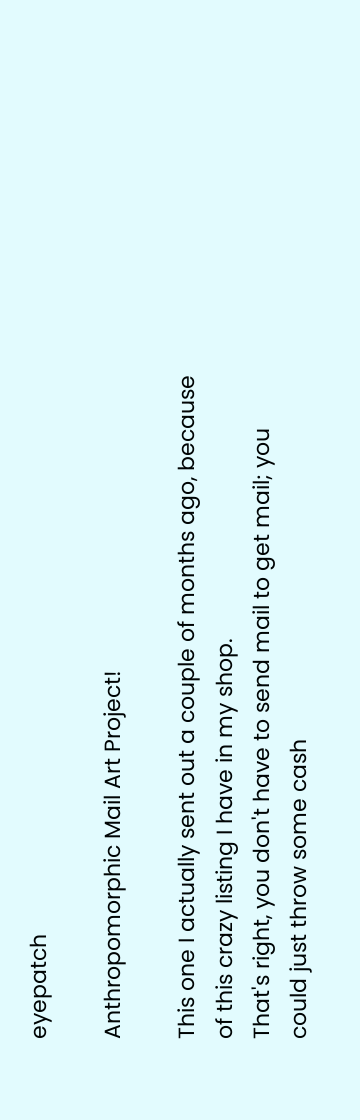eyepatch

Anthropomorphic Mail Art Project!

This one I actually sent out a couple of months ago, because of this crazy listing I have in my shop.
That's right, you don't have to send mail to get mail; you could just throw some cash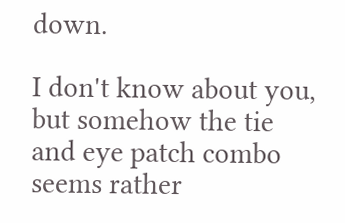down.

I don't know about you, but somehow the tie and eye patch combo seems rather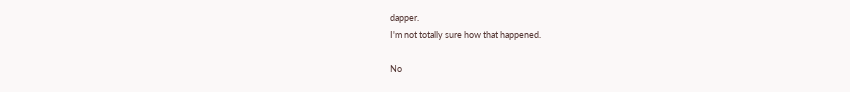dapper.
I'm not totally sure how that happened.

No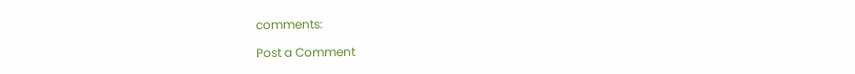comments:

Post a Comment